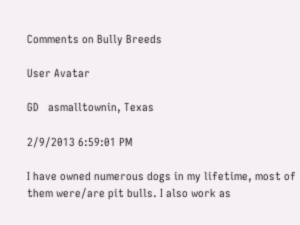Comments on Bully Breeds

User Avatar

GD   asmalltownin, Texas

2/9/2013 6:59:01 PM

I have owned numerous dogs in my lifetime, most of them were/are pit bulls. I also work as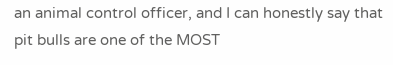an animal control officer, and I can honestly say that pit bulls are one of the MOST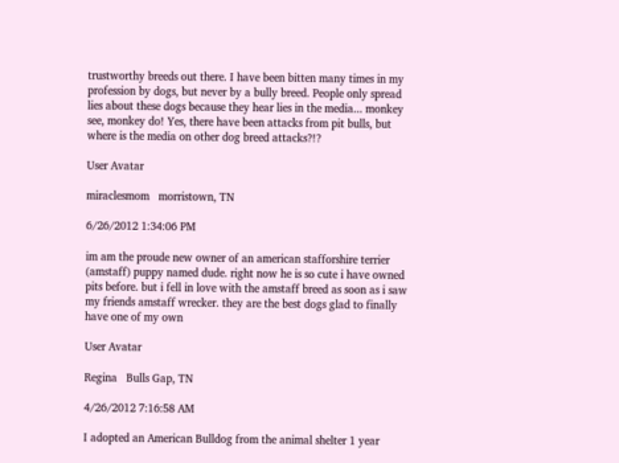trustworthy breeds out there. I have been bitten many times in my profession by dogs, but never by a bully breed. People only spread lies about these dogs because they hear lies in the media... monkey see, monkey do! Yes, there have been attacks from pit bulls, but where is the media on other dog breed attacks?!?

User Avatar

miraclesmom   morristown, TN

6/26/2012 1:34:06 PM

im am the proude new owner of an american stafforshire terrier (amstaff) puppy named dude. right now he is so cute i have owned pits before. but i fell in love with the amstaff breed as soon as i saw my friends amstaff wrecker. they are the best dogs glad to finally have one of my own

User Avatar

Regina   Bulls Gap, TN

4/26/2012 7:16:58 AM

I adopted an American Bulldog from the animal shelter 1 year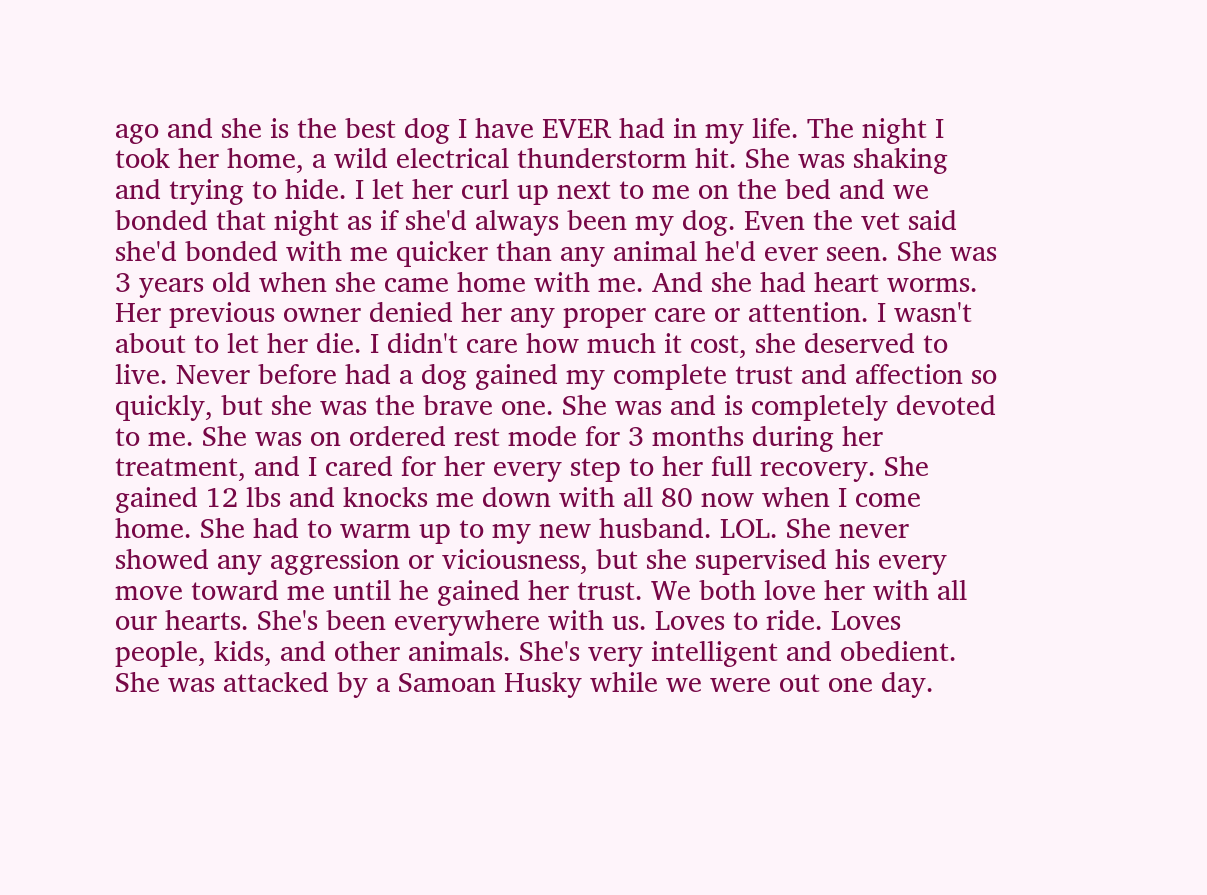ago and she is the best dog I have EVER had in my life. The night I took her home, a wild electrical thunderstorm hit. She was shaking and trying to hide. I let her curl up next to me on the bed and we bonded that night as if she'd always been my dog. Even the vet said she'd bonded with me quicker than any animal he'd ever seen. She was 3 years old when she came home with me. And she had heart worms. Her previous owner denied her any proper care or attention. I wasn't about to let her die. I didn't care how much it cost, she deserved to live. Never before had a dog gained my complete trust and affection so quickly, but she was the brave one. She was and is completely devoted to me. She was on ordered rest mode for 3 months during her treatment, and I cared for her every step to her full recovery. She gained 12 lbs and knocks me down with all 80 now when I come home. She had to warm up to my new husband. LOL. She never showed any aggression or viciousness, but she supervised his every move toward me until he gained her trust. We both love her with all our hearts. She's been everywhere with us. Loves to ride. Loves people, kids, and other animals. She's very intelligent and obedient. She was attacked by a Samoan Husky while we were out one day.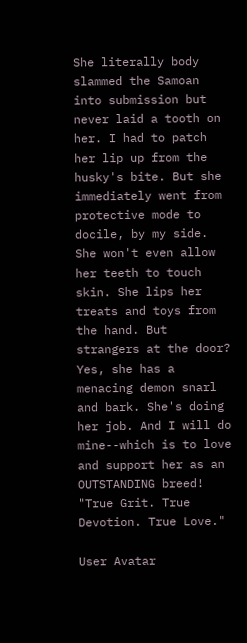She literally body slammed the Samoan into submission but never laid a tooth on her. I had to patch her lip up from the husky's bite. But she immediately went from protective mode to docile, by my side. She won't even allow her teeth to touch skin. She lips her treats and toys from the hand. But strangers at the door? Yes, she has a menacing demon snarl and bark. She's doing her job. And I will do mine--which is to love and support her as an OUTSTANDING breed! "True Grit. True Devotion. True Love."

User Avatar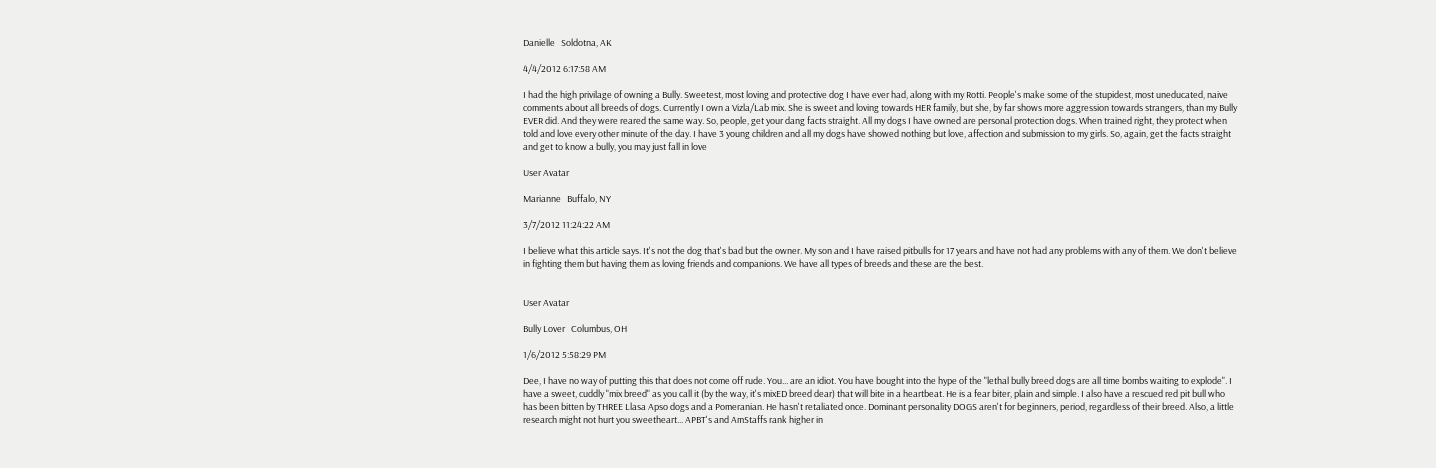Danielle   Soldotna, AK

4/4/2012 6:17:58 AM

I had the high privilage of owning a Bully. Sweetest, most loving and protective dog I have ever had, along with my Rotti. People's make some of the stupidest, most uneducated, naive comments about all breeds of dogs. Currently I own a Vizla/Lab mix. She is sweet and loving towards HER family, but she, by far shows more aggression towards strangers, than my Bully EVER did. And they were reared the same way. So, people, get your dang facts straight. All my dogs I have owned are personal protection dogs. When trained right, they protect when told and love every other minute of the day. I have 3 young children and all my dogs have showed nothing but love, affection and submission to my girls. So, again, get the facts straight and get to know a bully, you may just fall in love

User Avatar

Marianne   Buffalo, NY

3/7/2012 11:24:22 AM

I believe what this article says. It's not the dog that's bad but the owner. My son and I have raised pitbulls for 17 years and have not had any problems with any of them. We don't believe in fighting them but having them as loving friends and companions. We have all types of breeds and these are the best.


User Avatar

Bully Lover   Columbus, OH

1/6/2012 5:58:29 PM

Dee, I have no way of putting this that does not come off rude. You... are an idiot. You have bought into the hype of the "lethal bully breed dogs are all time bombs waiting to explode". I have a sweet, cuddly "mix breed" as you call it (by the way, it's mixED breed dear) that will bite in a heartbeat. He is a fear biter, plain and simple. I also have a rescued red pit bull who has been bitten by THREE Llasa Apso dogs and a Pomeranian. He hasn't retaliated once. Dominant personality DOGS aren't for beginners, period, regardless of their breed. Also, a little research might not hurt you sweetheart... APBT's and AmStaffs rank higher in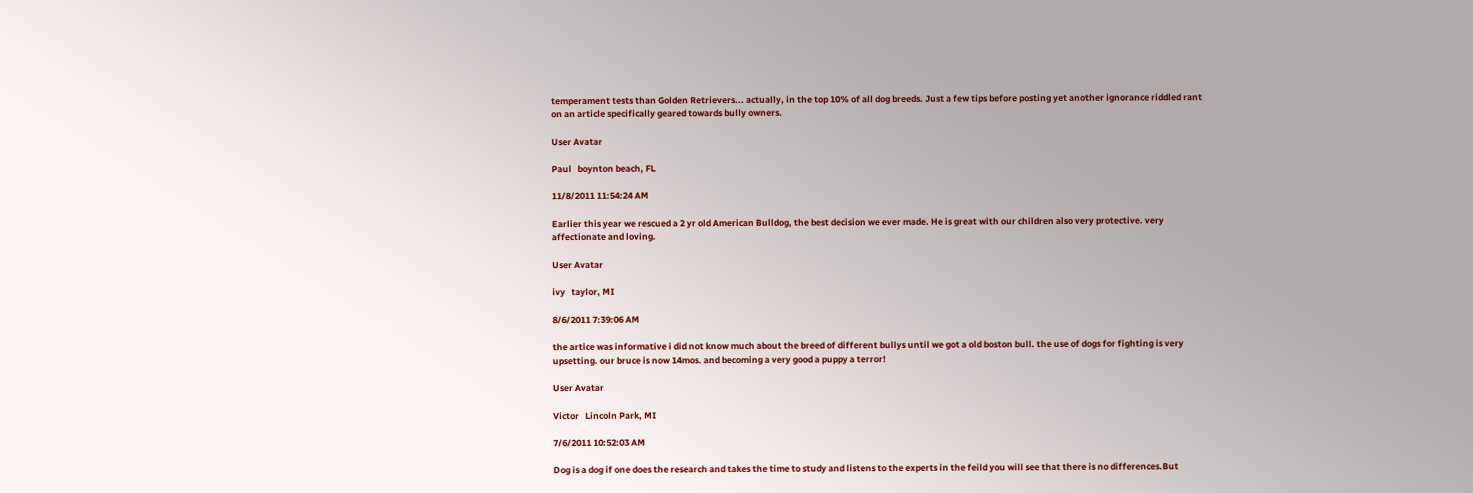temperament tests than Golden Retrievers... actually, in the top 10% of all dog breeds. Just a few tips before posting yet another ignorance riddled rant on an article specifically geared towards bully owners.

User Avatar

Paul   boynton beach, FL

11/8/2011 11:54:24 AM

Earlier this year we rescued a 2 yr old American Bulldog, the best decision we ever made. He is great with our children also very protective. very affectionate and loving.

User Avatar

ivy   taylor, MI

8/6/2011 7:39:06 AM

the artice was informative i did not know much about the breed of different bullys until we got a old boston bull. the use of dogs for fighting is very upsetting. our bruce is now 14mos. and becoming a very good a puppy a terror!

User Avatar

Victor   Lincoln Park, MI

7/6/2011 10:52:03 AM

Dog is a dog if one does the research and takes the time to study and listens to the experts in the feild you will see that there is no differences.But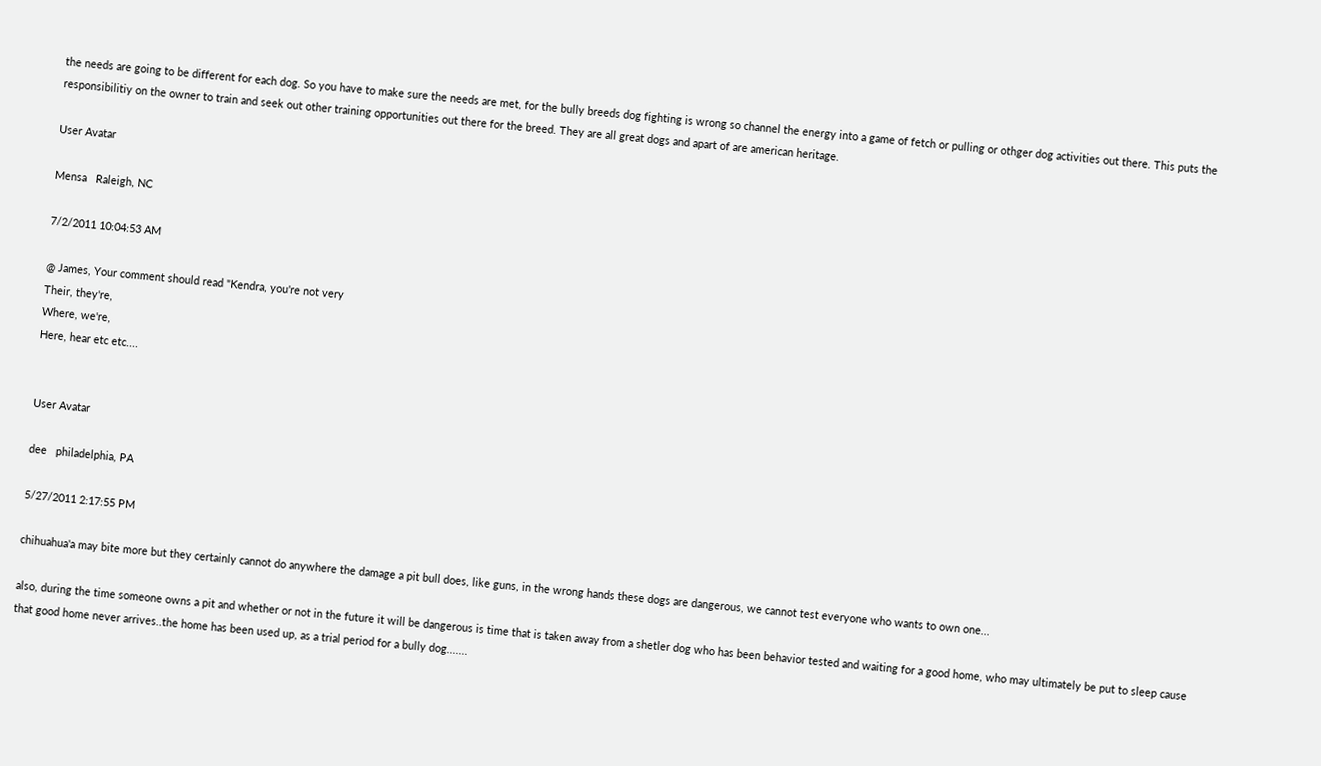the needs are going to be different for each dog. So you have to make sure the needs are met, for the bully breeds dog fighting is wrong so channel the energy into a game of fetch or pulling or othger dog activities out there. This puts the responsibilitiy on the owner to train and seek out other training opportunities out there for the breed. They are all great dogs and apart of are american heritage.

User Avatar

Mensa   Raleigh, NC

7/2/2011 10:04:53 AM

@ James, Your comment should read "Kendra, you're not very
Their, they're,
Where, we're,
Here, hear etc etc....


User Avatar

dee   philadelphia, PA

5/27/2011 2:17:55 PM

chihuahua'a may bite more but they certainly cannot do anywhere the damage a pit bull does, like guns, in the wrong hands these dogs are dangerous, we cannot test everyone who wants to own one...

also, during the time someone owns a pit and whether or not in the future it will be dangerous is time that is taken away from a shetler dog who has been behavior tested and waiting for a good home, who may ultimately be put to sleep cause that good home never arrives..the home has been used up, as a trial period for a bully dog.......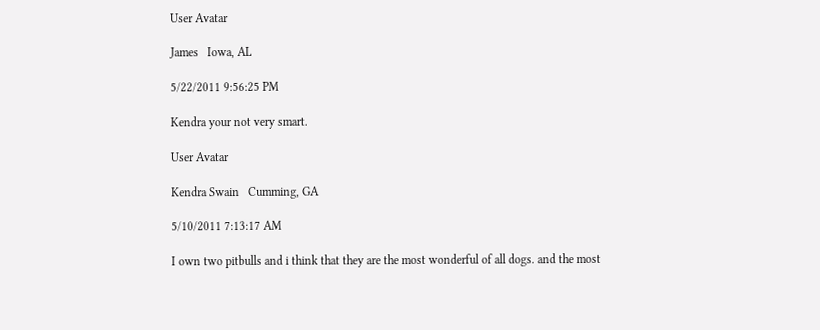User Avatar

James   Iowa, AL

5/22/2011 9:56:25 PM

Kendra your not very smart.

User Avatar

Kendra Swain   Cumming, GA

5/10/2011 7:13:17 AM

I own two pitbulls and i think that they are the most wonderful of all dogs. and the most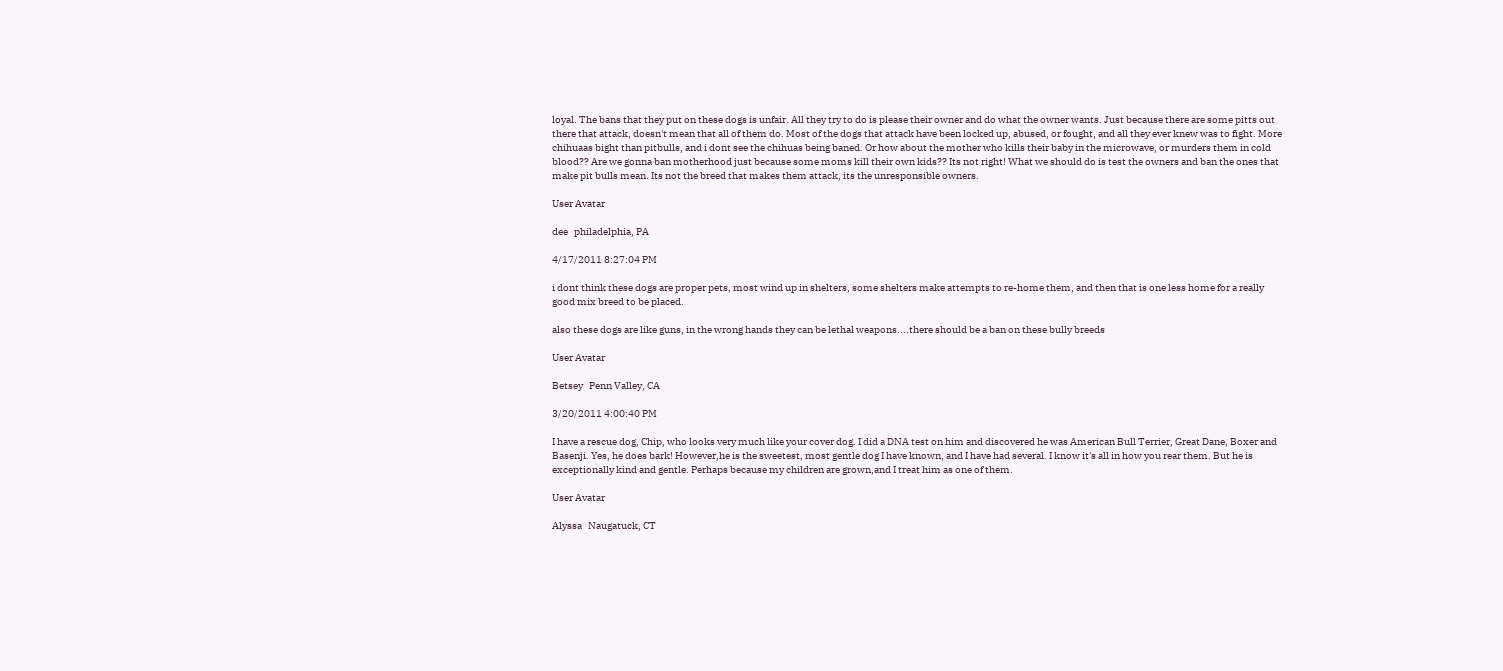loyal. The bans that they put on these dogs is unfair. All they try to do is please their owner and do what the owner wants. Just because there are some pitts out there that attack, doesn't mean that all of them do. Most of the dogs that attack have been locked up, abused, or fought, and all they ever knew was to fight. More chihuaas bight than pitbulls, and i dont see the chihuas being baned. Or how about the mother who kills their baby in the microwave, or murders them in cold blood?? Are we gonna ban motherhood just because some moms kill their own kids?? Its not right! What we should do is test the owners and ban the ones that make pit bulls mean. Its not the breed that makes them attack, its the unresponsible owners.

User Avatar

dee   philadelphia, PA

4/17/2011 8:27:04 PM

i dont think these dogs are proper pets, most wind up in shelters, some shelters make attempts to re-home them, and then that is one less home for a really good mix breed to be placed.

also these dogs are like guns, in the wrong hands they can be lethal weapons....there should be a ban on these bully breeds

User Avatar

Betsey   Penn Valley, CA

3/20/2011 4:00:40 PM

I have a rescue dog, Chip, who looks very much like your cover dog. I did a DNA test on him and discovered he was American Bull Terrier, Great Dane, Boxer and Basenji. Yes, he does bark! However,he is the sweetest, most gentle dog I have known, and I have had several. I know it's all in how you rear them. But he is exceptionally kind and gentle. Perhaps because my children are grown,and I treat him as one of them.

User Avatar

Alyssa   Naugatuck, CT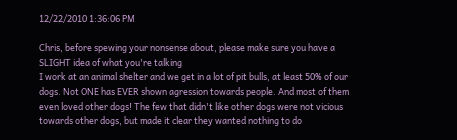12/22/2010 1:36:06 PM

Chris, before spewing your nonsense about, please make sure you have a SLIGHT idea of what you're talking
I work at an animal shelter and we get in a lot of pit bulls, at least 50% of our dogs. Not ONE has EVER shown agression towards people. And most of them even loved other dogs! The few that didn't like other dogs were not vicious towards other dogs, but made it clear they wanted nothing to do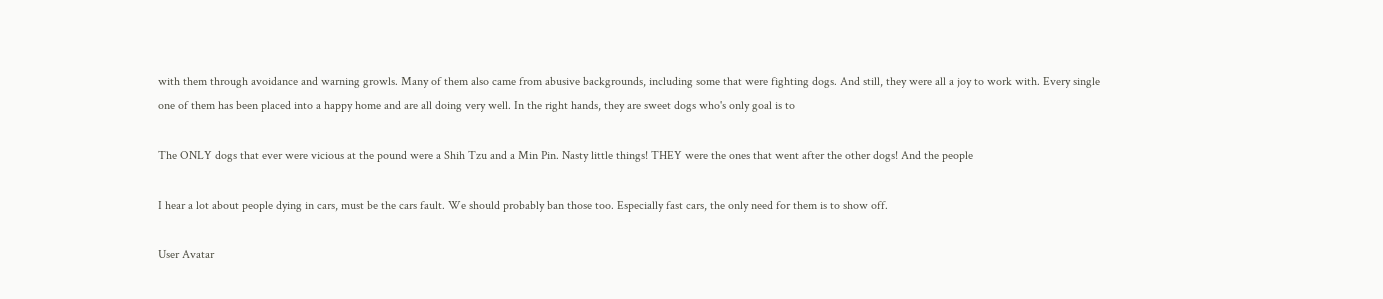with them through avoidance and warning growls. Many of them also came from abusive backgrounds, including some that were fighting dogs. And still, they were all a joy to work with. Every single one of them has been placed into a happy home and are all doing very well. In the right hands, they are sweet dogs who's only goal is to

The ONLY dogs that ever were vicious at the pound were a Shih Tzu and a Min Pin. Nasty little things! THEY were the ones that went after the other dogs! And the people

I hear a lot about people dying in cars, must be the cars fault. We should probably ban those too. Especially fast cars, the only need for them is to show off.

User Avatar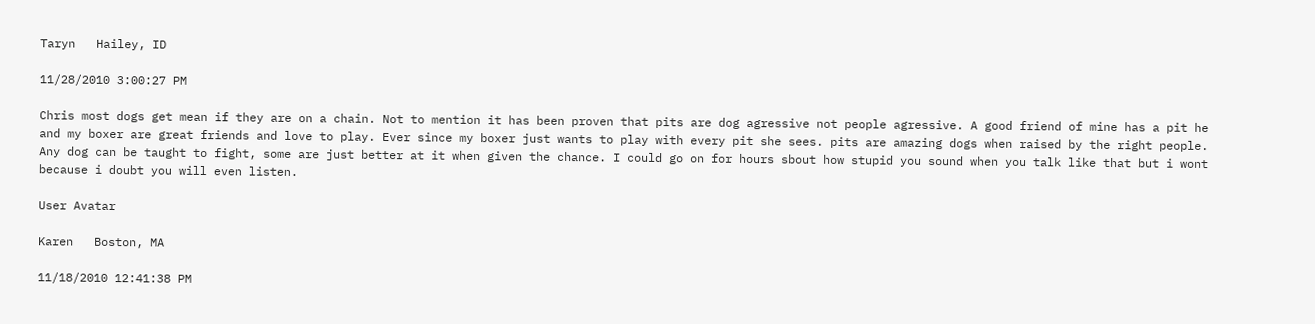Taryn   Hailey, ID

11/28/2010 3:00:27 PM

Chris most dogs get mean if they are on a chain. Not to mention it has been proven that pits are dog agressive not people agressive. A good friend of mine has a pit he and my boxer are great friends and love to play. Ever since my boxer just wants to play with every pit she sees. pits are amazing dogs when raised by the right people. Any dog can be taught to fight, some are just better at it when given the chance. I could go on for hours sbout how stupid you sound when you talk like that but i wont because i doubt you will even listen.

User Avatar

Karen   Boston, MA

11/18/2010 12:41:38 PM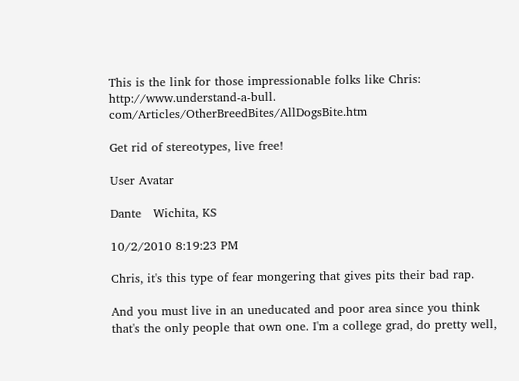This is the link for those impressionable folks like Chris:
http://www.understand-a-bull. com/Articles/OtherBreedBites/AllDogsBite.htm

Get rid of stereotypes, live free!

User Avatar

Dante   Wichita, KS

10/2/2010 8:19:23 PM

Chris, it's this type of fear mongering that gives pits their bad rap.

And you must live in an uneducated and poor area since you think that's the only people that own one. I'm a college grad, do pretty well,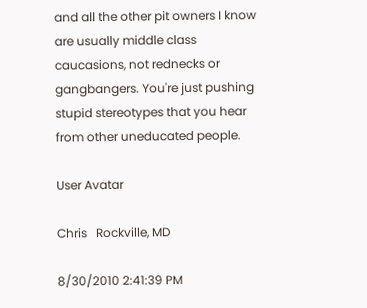and all the other pit owners I know are usually middle class caucasions, not rednecks or gangbangers. You're just pushing stupid stereotypes that you hear from other uneducated people.

User Avatar

Chris   Rockville, MD

8/30/2010 2:41:39 PM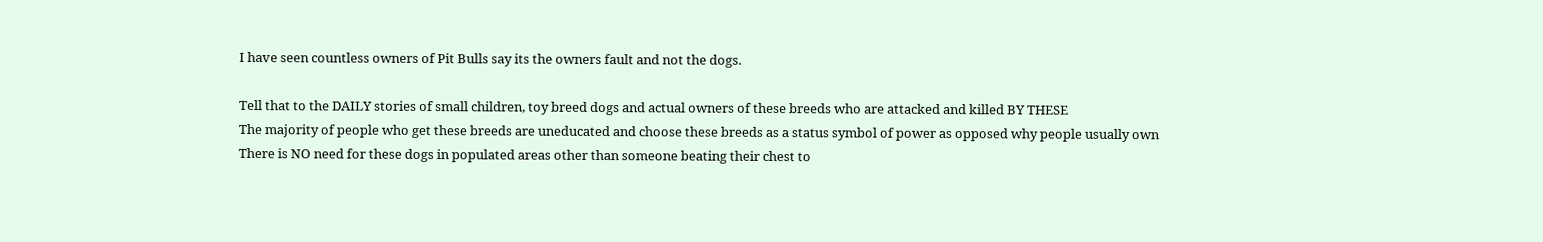I have seen countless owners of Pit Bulls say its the owners fault and not the dogs.

Tell that to the DAILY stories of small children, toy breed dogs and actual owners of these breeds who are attacked and killed BY THESE
The majority of people who get these breeds are uneducated and choose these breeds as a status symbol of power as opposed why people usually own
There is NO need for these dogs in populated areas other than someone beating their chest to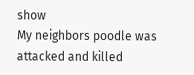show
My neighbors poodle was attacked and killed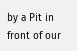by a Pit in front of our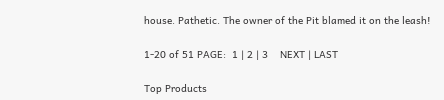house. Pathetic. The owner of the Pit blamed it on the leash!

1-20 of 51 PAGE:  1 | 2 | 3    NEXT | LAST

Top Products